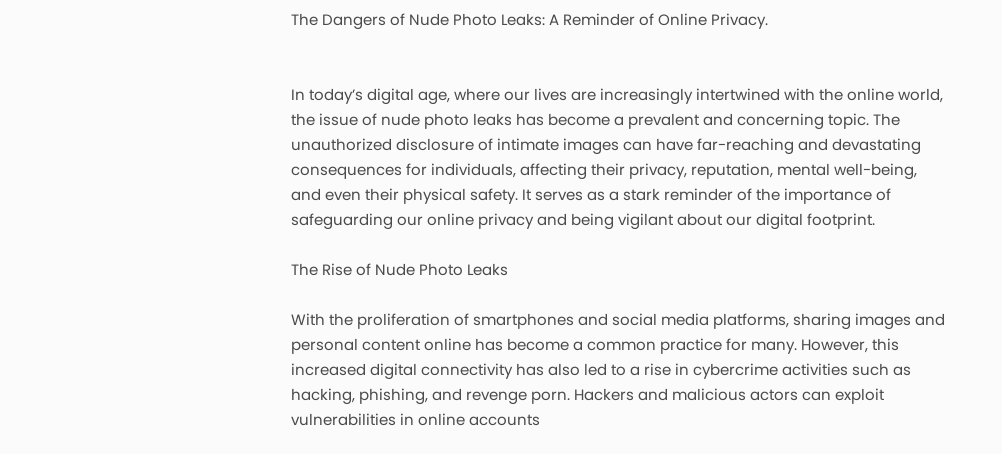The Dangers of Nude Photo Leaks: A Reminder of Online Privacy.


In today’s digital age, where our lives are increasingly intertwined with the online world, the issue of nude photo leaks has become a prevalent and concerning topic. The unauthorized disclosure of intimate images can have far-reaching and devastating consequences for individuals, affecting their privacy, reputation, mental well-being, and even their physical safety. It serves as a stark reminder of the importance of safeguarding our online privacy and being vigilant about our digital footprint.

The Rise of Nude Photo Leaks

With the proliferation of smartphones and social media platforms, sharing images and personal content online has become a common practice for many. However, this increased digital connectivity has also led to a rise in cybercrime activities such as hacking, phishing, and revenge porn. Hackers and malicious actors can exploit vulnerabilities in online accounts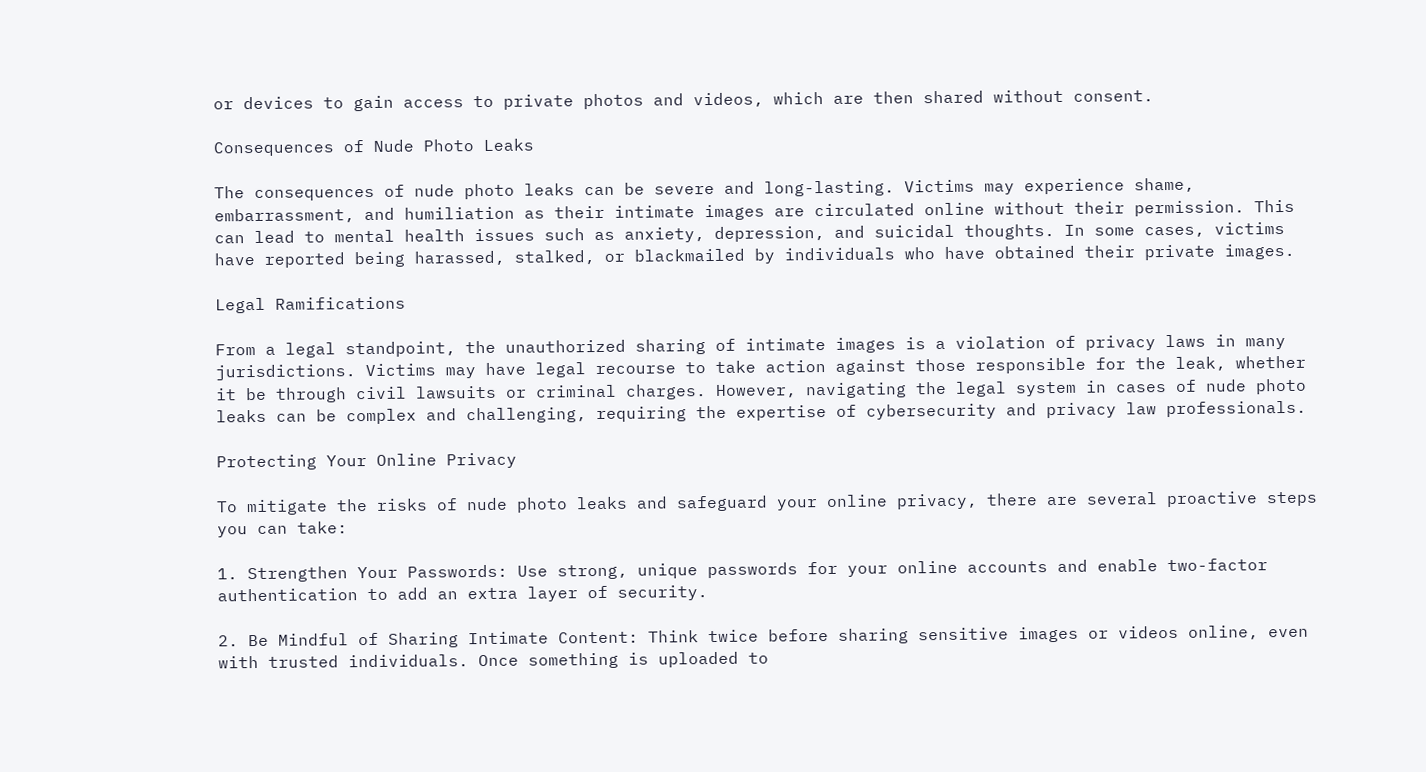or devices to gain access to private photos and videos, which are then shared without consent.

Consequences of Nude Photo Leaks

The consequences of nude photo leaks can be severe and long-lasting. Victims may experience shame, embarrassment, and humiliation as their intimate images are circulated online without their permission. This can lead to mental health issues such as anxiety, depression, and suicidal thoughts. In some cases, victims have reported being harassed, stalked, or blackmailed by individuals who have obtained their private images.

Legal Ramifications

From a legal standpoint, the unauthorized sharing of intimate images is a violation of privacy laws in many jurisdictions. Victims may have legal recourse to take action against those responsible for the leak, whether it be through civil lawsuits or criminal charges. However, navigating the legal system in cases of nude photo leaks can be complex and challenging, requiring the expertise of cybersecurity and privacy law professionals.

Protecting Your Online Privacy

To mitigate the risks of nude photo leaks and safeguard your online privacy, there are several proactive steps you can take:

1. Strengthen Your Passwords: Use strong, unique passwords for your online accounts and enable two-factor authentication to add an extra layer of security.

2. Be Mindful of Sharing Intimate Content: Think twice before sharing sensitive images or videos online, even with trusted individuals. Once something is uploaded to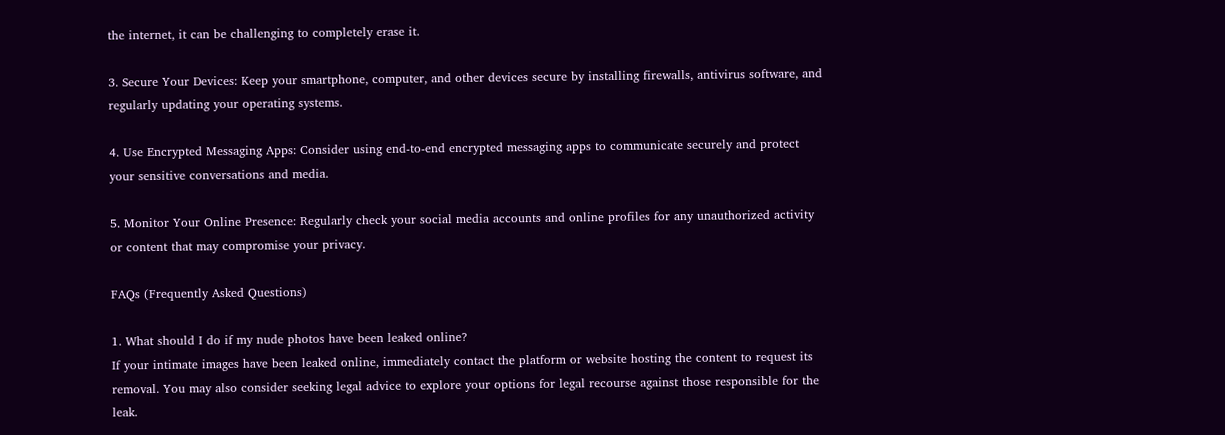the internet, it can be challenging to completely erase it.

3. Secure Your Devices: Keep your smartphone, computer, and other devices secure by installing firewalls, antivirus software, and regularly updating your operating systems.

4. Use Encrypted Messaging Apps: Consider using end-to-end encrypted messaging apps to communicate securely and protect your sensitive conversations and media.

5. Monitor Your Online Presence: Regularly check your social media accounts and online profiles for any unauthorized activity or content that may compromise your privacy.

FAQs (Frequently Asked Questions)

1. What should I do if my nude photos have been leaked online?
If your intimate images have been leaked online, immediately contact the platform or website hosting the content to request its removal. You may also consider seeking legal advice to explore your options for legal recourse against those responsible for the leak.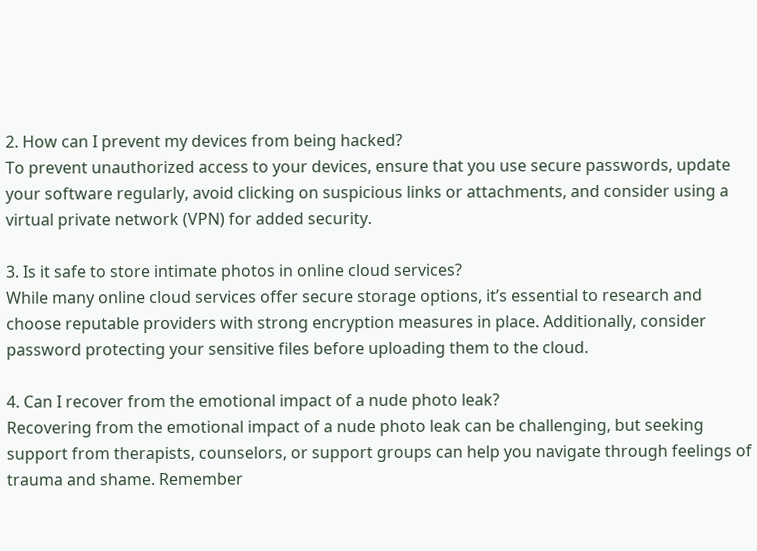2. How can I prevent my devices from being hacked?
To prevent unauthorized access to your devices, ensure that you use secure passwords, update your software regularly, avoid clicking on suspicious links or attachments, and consider using a virtual private network (VPN) for added security.

3. Is it safe to store intimate photos in online cloud services?
While many online cloud services offer secure storage options, it’s essential to research and choose reputable providers with strong encryption measures in place. Additionally, consider password protecting your sensitive files before uploading them to the cloud.

4. Can I recover from the emotional impact of a nude photo leak?
Recovering from the emotional impact of a nude photo leak can be challenging, but seeking support from therapists, counselors, or support groups can help you navigate through feelings of trauma and shame. Remember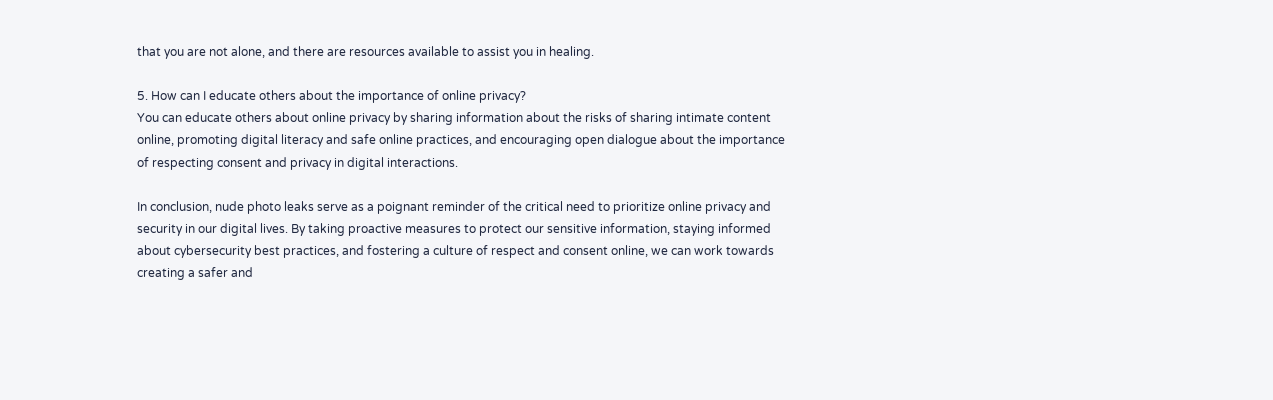that you are not alone, and there are resources available to assist you in healing.

5. How can I educate others about the importance of online privacy?
You can educate others about online privacy by sharing information about the risks of sharing intimate content online, promoting digital literacy and safe online practices, and encouraging open dialogue about the importance of respecting consent and privacy in digital interactions.

In conclusion, nude photo leaks serve as a poignant reminder of the critical need to prioritize online privacy and security in our digital lives. By taking proactive measures to protect our sensitive information, staying informed about cybersecurity best practices, and fostering a culture of respect and consent online, we can work towards creating a safer and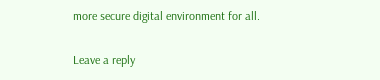more secure digital environment for all.

Leave a reply